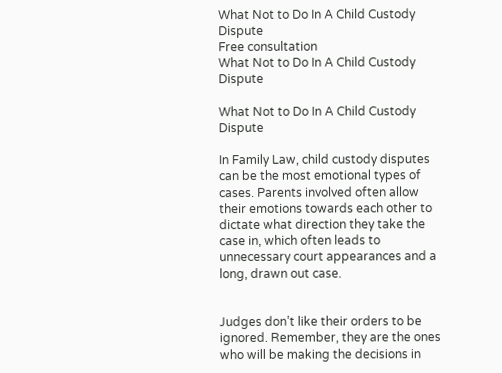What Not to Do In A Child Custody Dispute
Free consultation
What Not to Do In A Child Custody Dispute

What Not to Do In A Child Custody Dispute

In Family Law, child custody disputes can be the most emotional types of cases. Parents involved often allow their emotions towards each other to dictate what direction they take the case in, which often leads to unnecessary court appearances and a long, drawn out case.


Judges don’t like their orders to be ignored. Remember, they are the ones who will be making the decisions in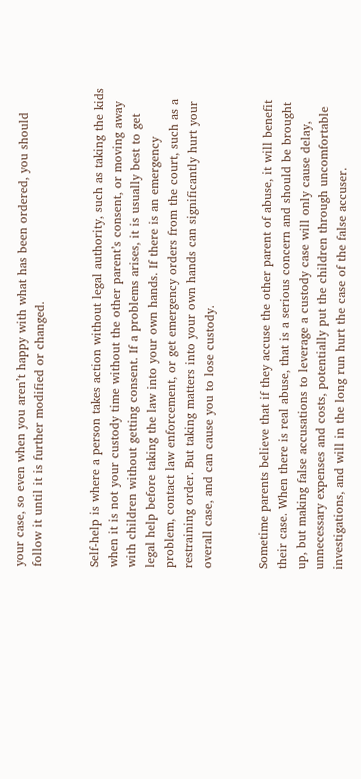your case, so even when you aren’t happy with what has been ordered, you should follow it until it is further modified or changed.


Self-help is where a person takes action without legal authority, such as taking the kids when it is not your custody time without the other parent’s consent, or moving away with children without getting consent. If a problems arises, it is usually best to get legal help before taking the law into your own hands. If there is an emergency problem, contact law enforcement, or get emergency orders from the court, such as a restraining order. But taking matters into your own hands can significantly hurt your overall case, and can cause you to lose custody.


Sometime parents believe that if they accuse the other parent of abuse, it will benefit their case. When there is real abuse, that is a serious concern and should be brought up, but making false accusations to leverage a custody case will only cause delay, unnecessary expenses and costs, potentially put the children through uncomfortable investigations, and will in the long run hurt the case of the false accuser.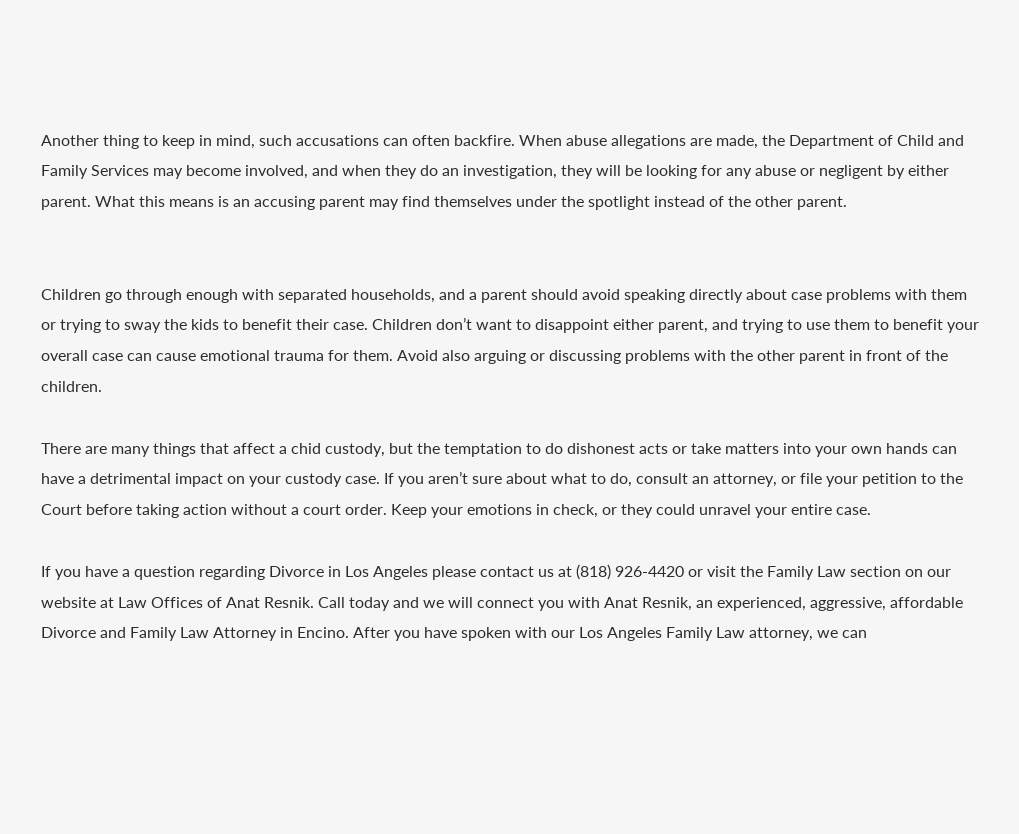Another thing to keep in mind, such accusations can often backfire. When abuse allegations are made, the Department of Child and Family Services may become involved, and when they do an investigation, they will be looking for any abuse or negligent by either parent. What this means is an accusing parent may find themselves under the spotlight instead of the other parent.


Children go through enough with separated households, and a parent should avoid speaking directly about case problems with them or trying to sway the kids to benefit their case. Children don’t want to disappoint either parent, and trying to use them to benefit your overall case can cause emotional trauma for them. Avoid also arguing or discussing problems with the other parent in front of the children.

There are many things that affect a chid custody, but the temptation to do dishonest acts or take matters into your own hands can have a detrimental impact on your custody case. If you aren’t sure about what to do, consult an attorney, or file your petition to the Court before taking action without a court order. Keep your emotions in check, or they could unravel your entire case.

If you have a question regarding Divorce in Los Angeles please contact us at (818) 926-4420 or visit the Family Law section on our website at Law Offices of Anat Resnik. Call today and we will connect you with Anat Resnik, an experienced, aggressive, affordable Divorce and Family Law Attorney in Encino. After you have spoken with our Los Angeles Family Law attorney, we can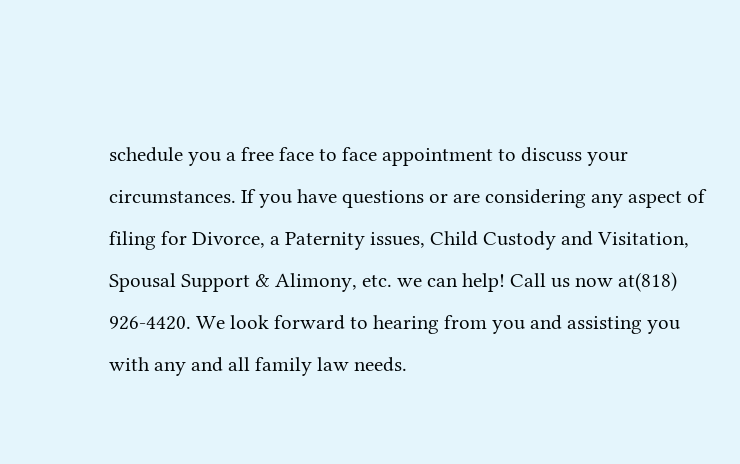schedule you a free face to face appointment to discuss your circumstances. If you have questions or are considering any aspect of filing for Divorce, a Paternity issues, Child Custody and Visitation, Spousal Support & Alimony, etc. we can help! Call us now at(818) 926-4420. We look forward to hearing from you and assisting you with any and all family law needs.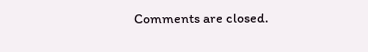Comments are closed.